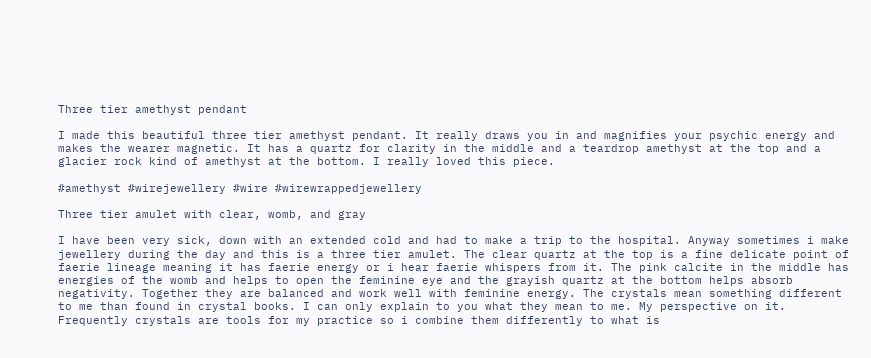Three tier amethyst pendant

I made this beautiful three tier amethyst pendant. It really draws you in and magnifies your psychic energy and makes the wearer magnetic. It has a quartz for clarity in the middle and a teardrop amethyst at the top and a glacier rock kind of amethyst at the bottom. I really loved this piece.

#amethyst #wirejewellery #wire #wirewrappedjewellery

Three tier amulet with clear, womb, and gray

I have been very sick, down with an extended cold and had to make a trip to the hospital. Anyway sometimes i make jewellery during the day and this is a three tier amulet. The clear quartz at the top is a fine delicate point of faerie lineage meaning it has faerie energy or i hear faerie whispers from it. The pink calcite in the middle has energies of the womb and helps to open the feminine eye and the grayish quartz at the bottom helps absorb negativity. Together they are balanced and work well with feminine energy. The crystals mean something different to me than found in crystal books. I can only explain to you what they mean to me. My perspective on it. Frequently crystals are tools for my practice so i combine them differently to what is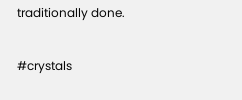traditionally done.

#crystals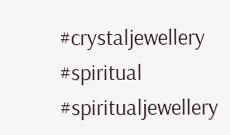#crystaljewellery #spiritual #spiritualjewellery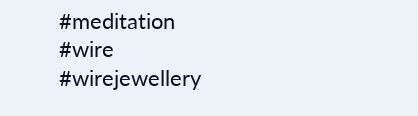#meditation #wire #wirejewellery